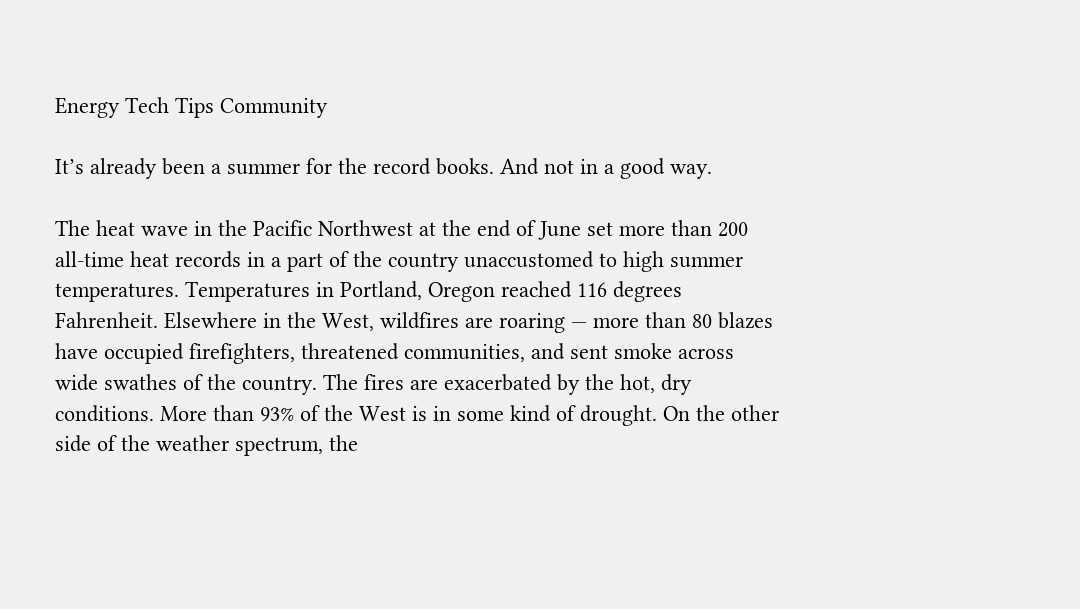Energy Tech Tips Community

It’s already been a summer for the record books. And not in a good way.

The heat wave in the Pacific Northwest at the end of June set more than 200 all-time heat records in a part of the country unaccustomed to high summer temperatures. Temperatures in Portland, Oregon reached 116 degrees Fahrenheit. Elsewhere in the West, wildfires are roaring — more than 80 blazes have occupied firefighters, threatened communities, and sent smoke across wide swathes of the country. The fires are exacerbated by the hot, dry conditions. More than 93% of the West is in some kind of drought. On the other side of the weather spectrum, the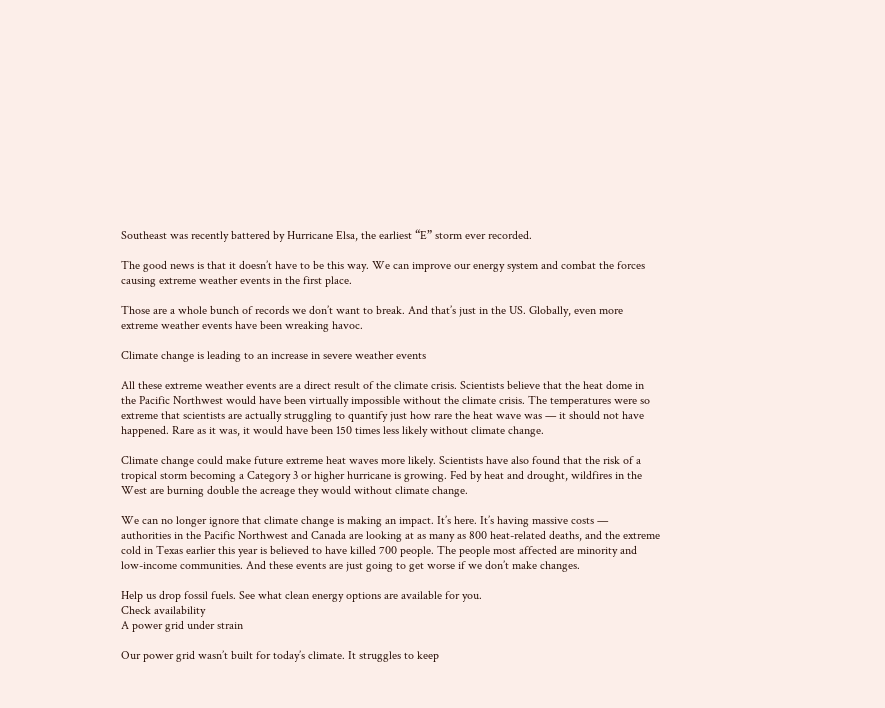Southeast was recently battered by Hurricane Elsa, the earliest “E” storm ever recorded.

The good news is that it doesn’t have to be this way. We can improve our energy system and combat the forces causing extreme weather events in the first place.

Those are a whole bunch of records we don’t want to break. And that’s just in the US. Globally, even more extreme weather events have been wreaking havoc.

Climate change is leading to an increase in severe weather events

All these extreme weather events are a direct result of the climate crisis. Scientists believe that the heat dome in the Pacific Northwest would have been virtually impossible without the climate crisis. The temperatures were so extreme that scientists are actually struggling to quantify just how rare the heat wave was — it should not have happened. Rare as it was, it would have been 150 times less likely without climate change.

Climate change could make future extreme heat waves more likely. Scientists have also found that the risk of a tropical storm becoming a Category 3 or higher hurricane is growing. Fed by heat and drought, wildfires in the West are burning double the acreage they would without climate change.

We can no longer ignore that climate change is making an impact. It’s here. It’s having massive costs — authorities in the Pacific Northwest and Canada are looking at as many as 800 heat-related deaths, and the extreme cold in Texas earlier this year is believed to have killed 700 people. The people most affected are minority and low-income communities. And these events are just going to get worse if we don’t make changes.

Help us drop fossil fuels. See what clean energy options are available for you.
Check availability
A power grid under strain

Our power grid wasn’t built for today’s climate. It struggles to keep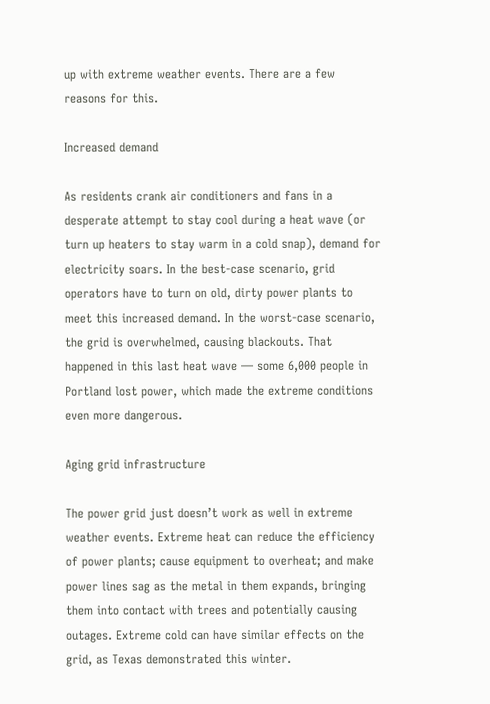up with extreme weather events. There are a few reasons for this.

Increased demand

As residents crank air conditioners and fans in a desperate attempt to stay cool during a heat wave (or turn up heaters to stay warm in a cold snap), demand for electricity soars. In the best-case scenario, grid operators have to turn on old, dirty power plants to meet this increased demand. In the worst-case scenario, the grid is overwhelmed, causing blackouts. That happened in this last heat wave — some 6,000 people in Portland lost power, which made the extreme conditions even more dangerous.

Aging grid infrastructure

The power grid just doesn’t work as well in extreme weather events. Extreme heat can reduce the efficiency of power plants; cause equipment to overheat; and make power lines sag as the metal in them expands, bringing them into contact with trees and potentially causing outages. Extreme cold can have similar effects on the grid, as Texas demonstrated this winter.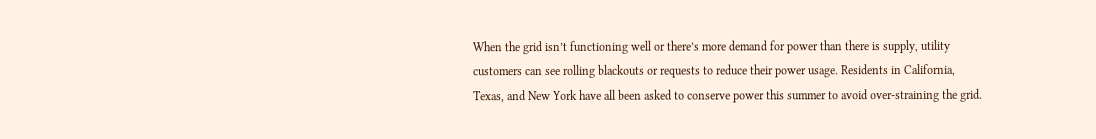When the grid isn’t functioning well or there’s more demand for power than there is supply, utility customers can see rolling blackouts or requests to reduce their power usage. Residents in California, Texas, and New York have all been asked to conserve power this summer to avoid over-straining the grid.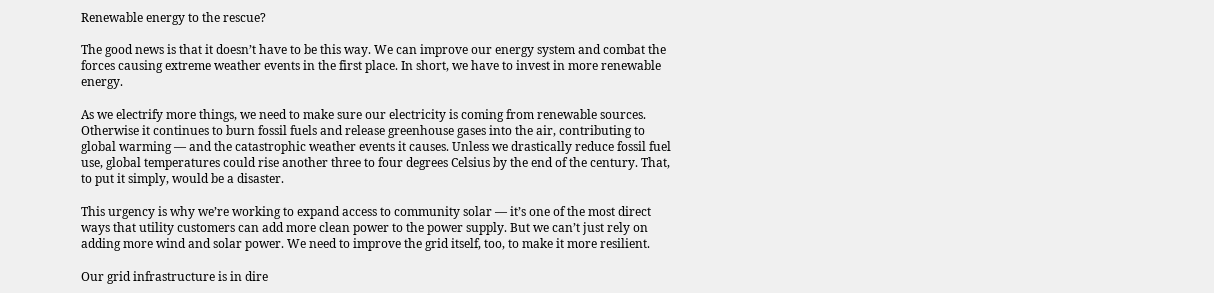Renewable energy to the rescue?

The good news is that it doesn’t have to be this way. We can improve our energy system and combat the forces causing extreme weather events in the first place. In short, we have to invest in more renewable energy.

As we electrify more things, we need to make sure our electricity is coming from renewable sources. Otherwise it continues to burn fossil fuels and release greenhouse gases into the air, contributing to global warming — and the catastrophic weather events it causes. Unless we drastically reduce fossil fuel use, global temperatures could rise another three to four degrees Celsius by the end of the century. That, to put it simply, would be a disaster.

This urgency is why we’re working to expand access to community solar — it’s one of the most direct ways that utility customers can add more clean power to the power supply. But we can’t just rely on adding more wind and solar power. We need to improve the grid itself, too, to make it more resilient.

Our grid infrastructure is in dire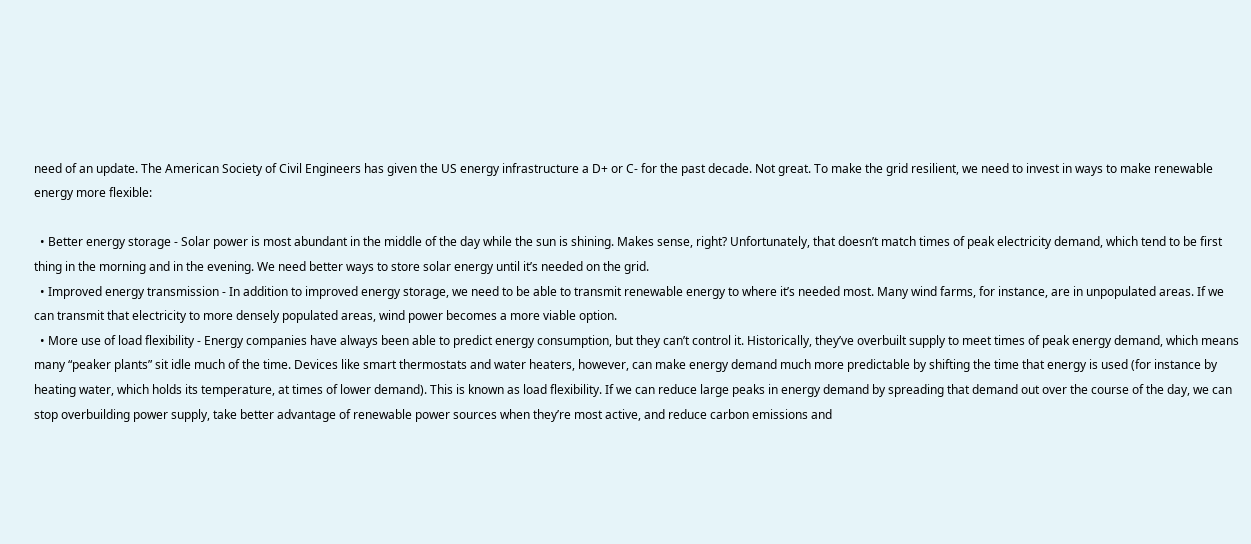need of an update. The American Society of Civil Engineers has given the US energy infrastructure a D+ or C- for the past decade. Not great. To make the grid resilient, we need to invest in ways to make renewable energy more flexible:

  • Better energy storage - Solar power is most abundant in the middle of the day while the sun is shining. Makes sense, right? Unfortunately, that doesn’t match times of peak electricity demand, which tend to be first thing in the morning and in the evening. We need better ways to store solar energy until it’s needed on the grid.
  • Improved energy transmission - In addition to improved energy storage, we need to be able to transmit renewable energy to where it’s needed most. Many wind farms, for instance, are in unpopulated areas. If we can transmit that electricity to more densely populated areas, wind power becomes a more viable option.
  • More use of load flexibility - Energy companies have always been able to predict energy consumption, but they can’t control it. Historically, they’ve overbuilt supply to meet times of peak energy demand, which means many “peaker plants” sit idle much of the time. Devices like smart thermostats and water heaters, however, can make energy demand much more predictable by shifting the time that energy is used (for instance by heating water, which holds its temperature, at times of lower demand). This is known as load flexibility. If we can reduce large peaks in energy demand by spreading that demand out over the course of the day, we can stop overbuilding power supply, take better advantage of renewable power sources when they’re most active, and reduce carbon emissions and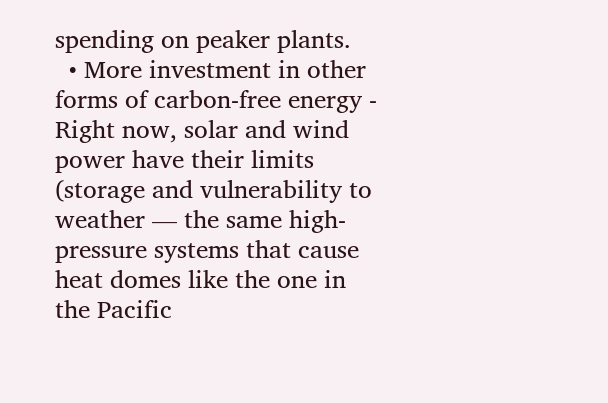spending on peaker plants.
  • More investment in other forms of carbon-free energy - Right now, solar and wind power have their limits (storage and vulnerability to weather — the same high-pressure systems that cause heat domes like the one in the Pacific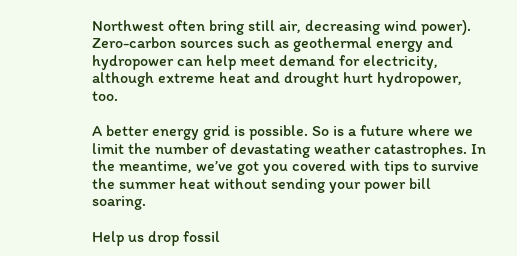Northwest often bring still air, decreasing wind power). Zero-carbon sources such as geothermal energy and hydropower can help meet demand for electricity, although extreme heat and drought hurt hydropower, too.

A better energy grid is possible. So is a future where we limit the number of devastating weather catastrophes. In the meantime, we’ve got you covered with tips to survive the summer heat without sending your power bill soaring.

Help us drop fossil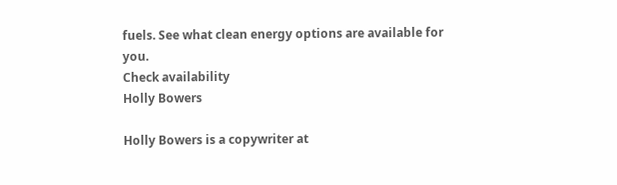fuels. See what clean energy options are available for you.
Check availability
Holly Bowers

Holly Bowers is a copywriter at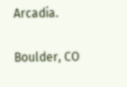Arcadia.

Boulder, CO